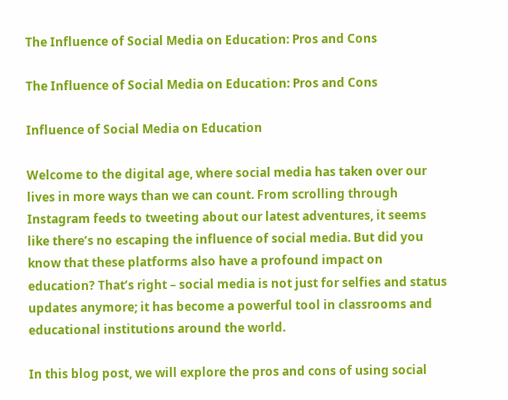The Influence of Social Media on Education: Pros and Cons

The Influence of Social Media on Education: Pros and Cons

Influence of Social Media on Education

Welcome to the digital age, where social media has taken over our lives in more ways than we can count. From scrolling through Instagram feeds to tweeting about our latest adventures, it seems like there’s no escaping the influence of social media. But did you know that these platforms also have a profound impact on education? That’s right – social media is not just for selfies and status updates anymore; it has become a powerful tool in classrooms and educational institutions around the world.

In this blog post, we will explore the pros and cons of using social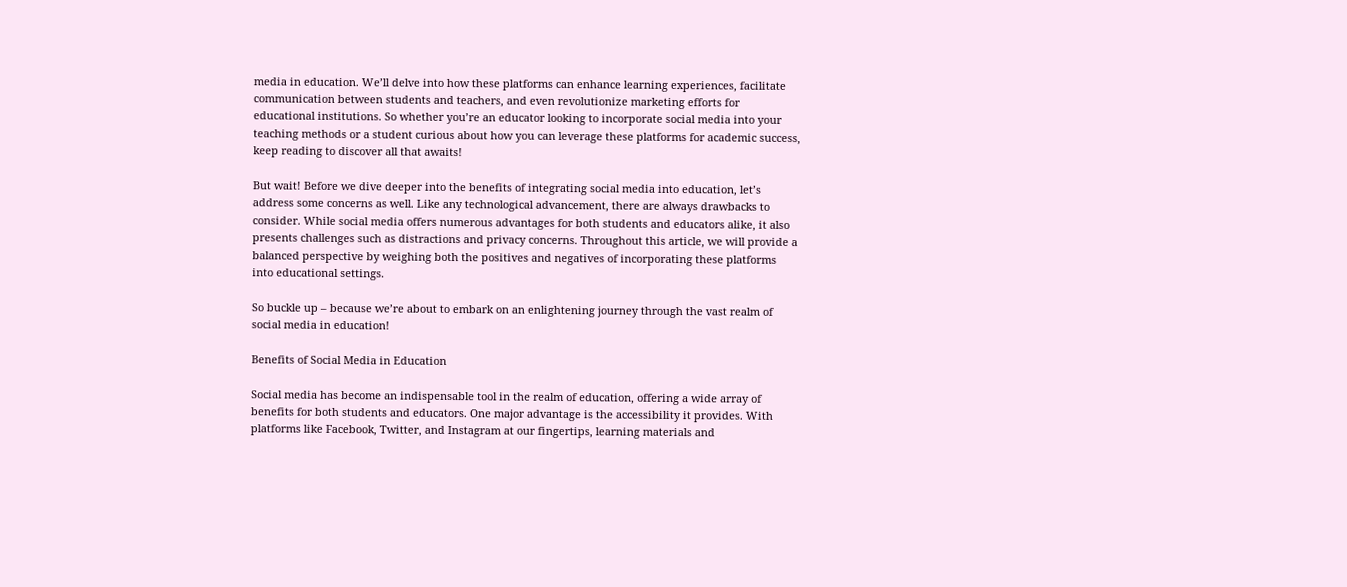media in education. We’ll delve into how these platforms can enhance learning experiences, facilitate communication between students and teachers, and even revolutionize marketing efforts for educational institutions. So whether you’re an educator looking to incorporate social media into your teaching methods or a student curious about how you can leverage these platforms for academic success, keep reading to discover all that awaits!

But wait! Before we dive deeper into the benefits of integrating social media into education, let’s address some concerns as well. Like any technological advancement, there are always drawbacks to consider. While social media offers numerous advantages for both students and educators alike, it also presents challenges such as distractions and privacy concerns. Throughout this article, we will provide a balanced perspective by weighing both the positives and negatives of incorporating these platforms into educational settings.

So buckle up – because we’re about to embark on an enlightening journey through the vast realm of social media in education!

Benefits of Social Media in Education

Social media has become an indispensable tool in the realm of education, offering a wide array of benefits for both students and educators. One major advantage is the accessibility it provides. With platforms like Facebook, Twitter, and Instagram at our fingertips, learning materials and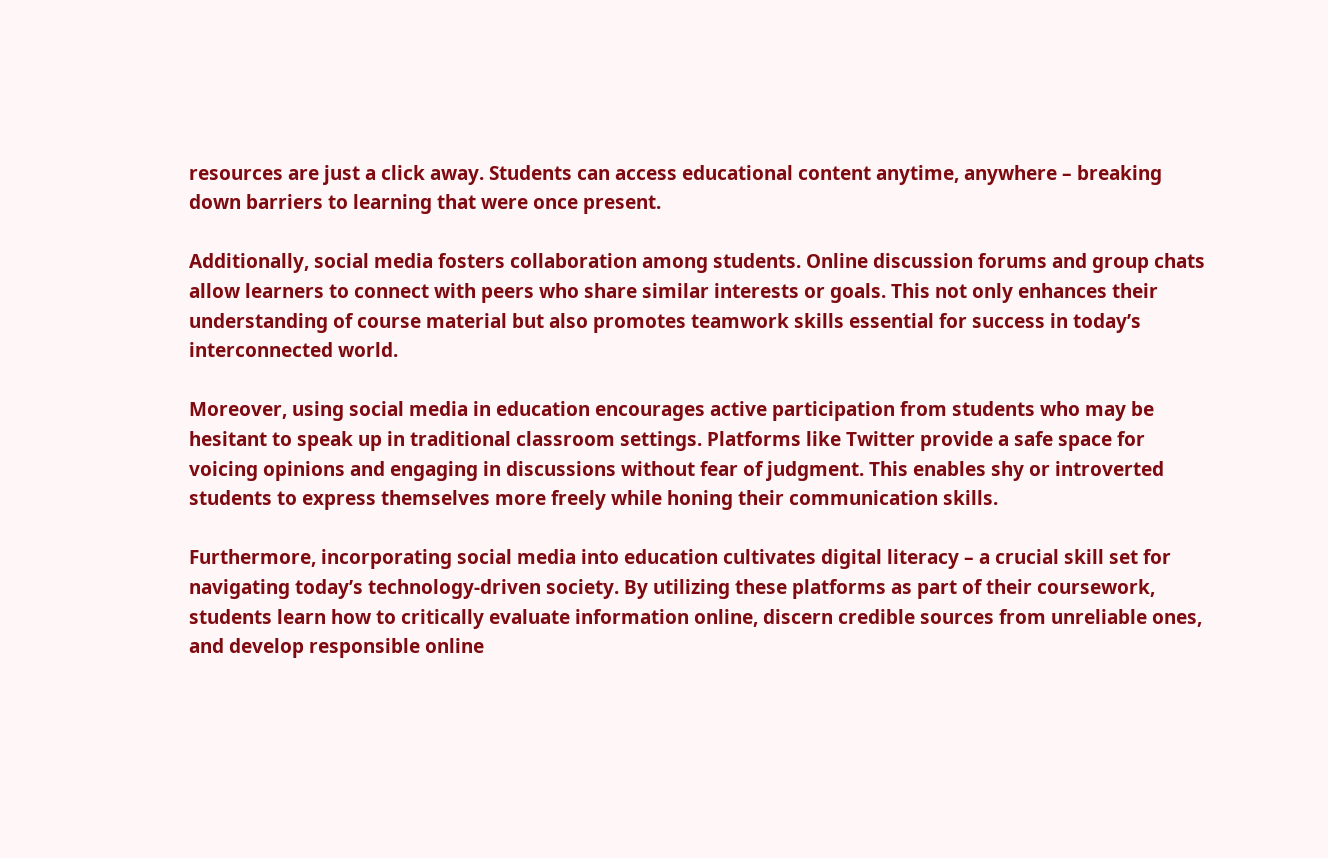resources are just a click away. Students can access educational content anytime, anywhere – breaking down barriers to learning that were once present.

Additionally, social media fosters collaboration among students. Online discussion forums and group chats allow learners to connect with peers who share similar interests or goals. This not only enhances their understanding of course material but also promotes teamwork skills essential for success in today’s interconnected world.

Moreover, using social media in education encourages active participation from students who may be hesitant to speak up in traditional classroom settings. Platforms like Twitter provide a safe space for voicing opinions and engaging in discussions without fear of judgment. This enables shy or introverted students to express themselves more freely while honing their communication skills.

Furthermore, incorporating social media into education cultivates digital literacy – a crucial skill set for navigating today’s technology-driven society. By utilizing these platforms as part of their coursework, students learn how to critically evaluate information online, discern credible sources from unreliable ones, and develop responsible online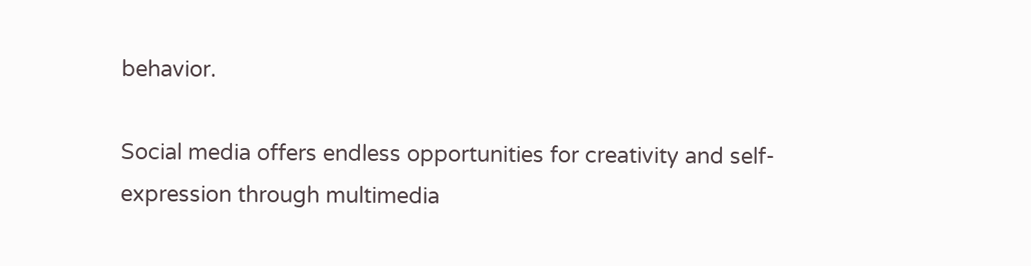behavior.

Social media offers endless opportunities for creativity and self-expression through multimedia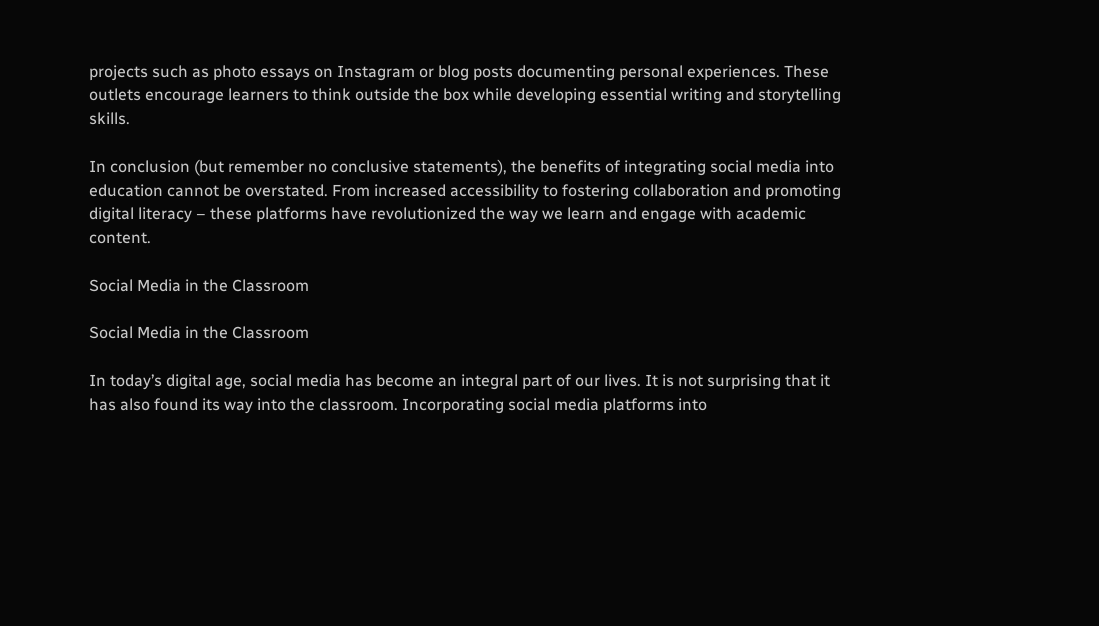projects such as photo essays on Instagram or blog posts documenting personal experiences. These outlets encourage learners to think outside the box while developing essential writing and storytelling skills.

In conclusion (but remember no conclusive statements), the benefits of integrating social media into education cannot be overstated. From increased accessibility to fostering collaboration and promoting digital literacy – these platforms have revolutionized the way we learn and engage with academic content.

Social Media in the Classroom

Social Media in the Classroom

In today’s digital age, social media has become an integral part of our lives. It is not surprising that it has also found its way into the classroom. Incorporating social media platforms into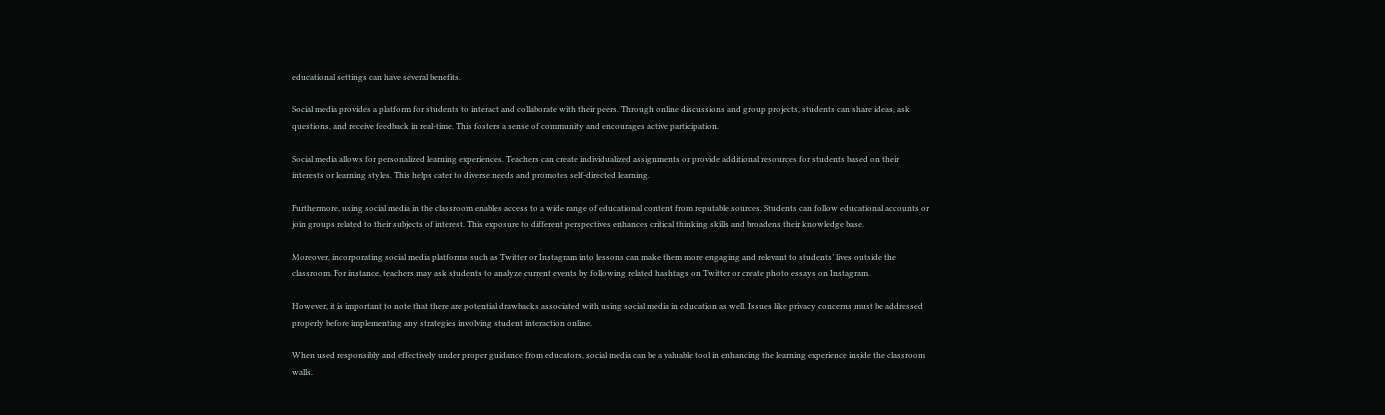educational settings can have several benefits.

Social media provides a platform for students to interact and collaborate with their peers. Through online discussions and group projects, students can share ideas, ask questions, and receive feedback in real-time. This fosters a sense of community and encourages active participation.

Social media allows for personalized learning experiences. Teachers can create individualized assignments or provide additional resources for students based on their interests or learning styles. This helps cater to diverse needs and promotes self-directed learning.

Furthermore, using social media in the classroom enables access to a wide range of educational content from reputable sources. Students can follow educational accounts or join groups related to their subjects of interest. This exposure to different perspectives enhances critical thinking skills and broadens their knowledge base.

Moreover, incorporating social media platforms such as Twitter or Instagram into lessons can make them more engaging and relevant to students’ lives outside the classroom. For instance, teachers may ask students to analyze current events by following related hashtags on Twitter or create photo essays on Instagram.

However, it is important to note that there are potential drawbacks associated with using social media in education as well. Issues like privacy concerns must be addressed properly before implementing any strategies involving student interaction online.

When used responsibly and effectively under proper guidance from educators, social media can be a valuable tool in enhancing the learning experience inside the classroom walls.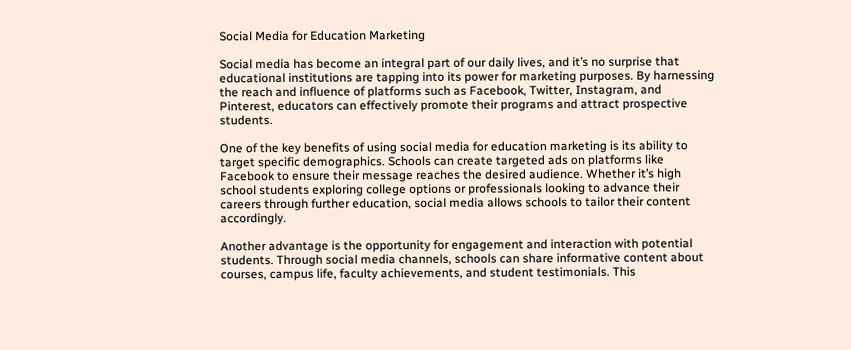Social Media for Education Marketing

Social media has become an integral part of our daily lives, and it’s no surprise that educational institutions are tapping into its power for marketing purposes. By harnessing the reach and influence of platforms such as Facebook, Twitter, Instagram, and Pinterest, educators can effectively promote their programs and attract prospective students.

One of the key benefits of using social media for education marketing is its ability to target specific demographics. Schools can create targeted ads on platforms like Facebook to ensure their message reaches the desired audience. Whether it’s high school students exploring college options or professionals looking to advance their careers through further education, social media allows schools to tailor their content accordingly.

Another advantage is the opportunity for engagement and interaction with potential students. Through social media channels, schools can share informative content about courses, campus life, faculty achievements, and student testimonials. This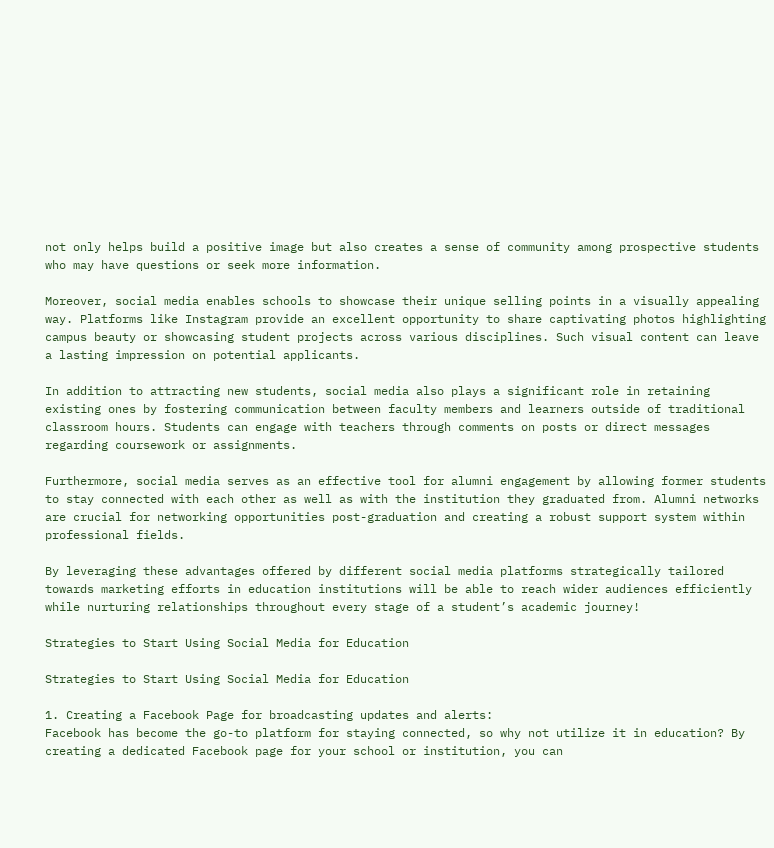not only helps build a positive image but also creates a sense of community among prospective students who may have questions or seek more information.

Moreover, social media enables schools to showcase their unique selling points in a visually appealing way. Platforms like Instagram provide an excellent opportunity to share captivating photos highlighting campus beauty or showcasing student projects across various disciplines. Such visual content can leave a lasting impression on potential applicants.

In addition to attracting new students, social media also plays a significant role in retaining existing ones by fostering communication between faculty members and learners outside of traditional classroom hours. Students can engage with teachers through comments on posts or direct messages regarding coursework or assignments.

Furthermore, social media serves as an effective tool for alumni engagement by allowing former students to stay connected with each other as well as with the institution they graduated from. Alumni networks are crucial for networking opportunities post-graduation and creating a robust support system within professional fields.

By leveraging these advantages offered by different social media platforms strategically tailored towards marketing efforts in education institutions will be able to reach wider audiences efficiently while nurturing relationships throughout every stage of a student’s academic journey!

Strategies to Start Using Social Media for Education

Strategies to Start Using Social Media for Education

1. Creating a Facebook Page for broadcasting updates and alerts:
Facebook has become the go-to platform for staying connected, so why not utilize it in education? By creating a dedicated Facebook page for your school or institution, you can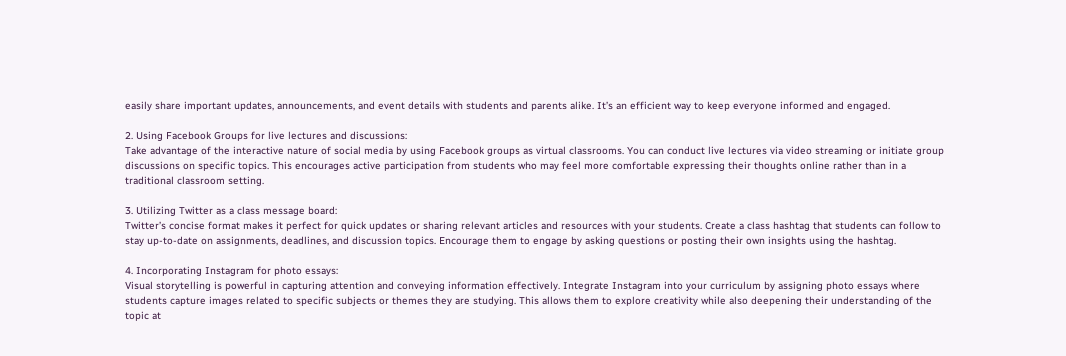easily share important updates, announcements, and event details with students and parents alike. It’s an efficient way to keep everyone informed and engaged.

2. Using Facebook Groups for live lectures and discussions:
Take advantage of the interactive nature of social media by using Facebook groups as virtual classrooms. You can conduct live lectures via video streaming or initiate group discussions on specific topics. This encourages active participation from students who may feel more comfortable expressing their thoughts online rather than in a traditional classroom setting.

3. Utilizing Twitter as a class message board:
Twitter’s concise format makes it perfect for quick updates or sharing relevant articles and resources with your students. Create a class hashtag that students can follow to stay up-to-date on assignments, deadlines, and discussion topics. Encourage them to engage by asking questions or posting their own insights using the hashtag.

4. Incorporating Instagram for photo essays:
Visual storytelling is powerful in capturing attention and conveying information effectively. Integrate Instagram into your curriculum by assigning photo essays where students capture images related to specific subjects or themes they are studying. This allows them to explore creativity while also deepening their understanding of the topic at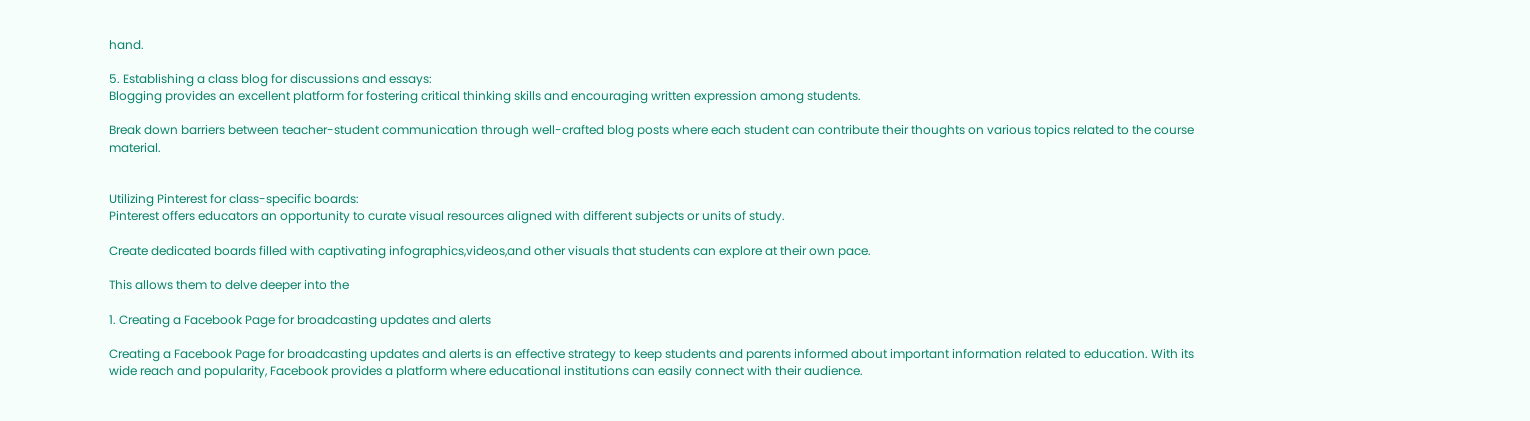hand.

5. Establishing a class blog for discussions and essays:
Blogging provides an excellent platform for fostering critical thinking skills and encouraging written expression among students.

Break down barriers between teacher-student communication through well-crafted blog posts where each student can contribute their thoughts on various topics related to the course material.


Utilizing Pinterest for class-specific boards:
Pinterest offers educators an opportunity to curate visual resources aligned with different subjects or units of study.

Create dedicated boards filled with captivating infographics,videos,and other visuals that students can explore at their own pace.

This allows them to delve deeper into the

1. Creating a Facebook Page for broadcasting updates and alerts

Creating a Facebook Page for broadcasting updates and alerts is an effective strategy to keep students and parents informed about important information related to education. With its wide reach and popularity, Facebook provides a platform where educational institutions can easily connect with their audience.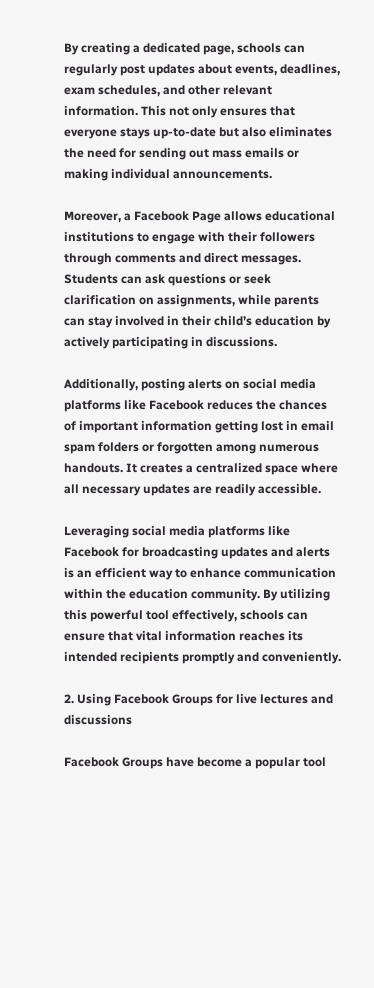By creating a dedicated page, schools can regularly post updates about events, deadlines, exam schedules, and other relevant information. This not only ensures that everyone stays up-to-date but also eliminates the need for sending out mass emails or making individual announcements.

Moreover, a Facebook Page allows educational institutions to engage with their followers through comments and direct messages. Students can ask questions or seek clarification on assignments, while parents can stay involved in their child’s education by actively participating in discussions.

Additionally, posting alerts on social media platforms like Facebook reduces the chances of important information getting lost in email spam folders or forgotten among numerous handouts. It creates a centralized space where all necessary updates are readily accessible.

Leveraging social media platforms like Facebook for broadcasting updates and alerts is an efficient way to enhance communication within the education community. By utilizing this powerful tool effectively, schools can ensure that vital information reaches its intended recipients promptly and conveniently.

2. Using Facebook Groups for live lectures and discussions

Facebook Groups have become a popular tool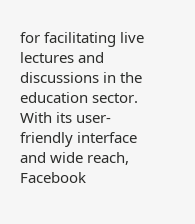for facilitating live lectures and discussions in the education sector. With its user-friendly interface and wide reach, Facebook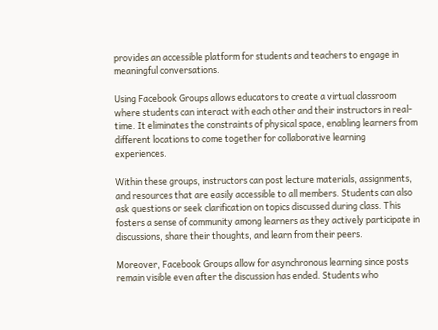provides an accessible platform for students and teachers to engage in meaningful conversations.

Using Facebook Groups allows educators to create a virtual classroom where students can interact with each other and their instructors in real-time. It eliminates the constraints of physical space, enabling learners from different locations to come together for collaborative learning experiences.

Within these groups, instructors can post lecture materials, assignments, and resources that are easily accessible to all members. Students can also ask questions or seek clarification on topics discussed during class. This fosters a sense of community among learners as they actively participate in discussions, share their thoughts, and learn from their peers.

Moreover, Facebook Groups allow for asynchronous learning since posts remain visible even after the discussion has ended. Students who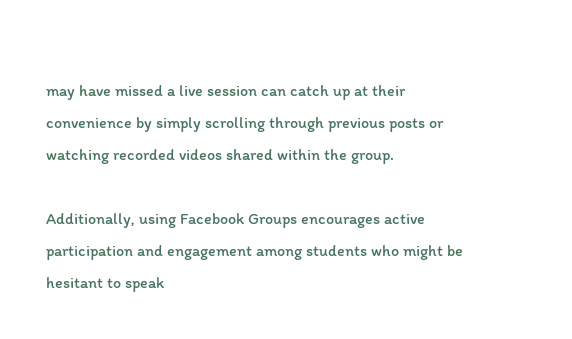may have missed a live session can catch up at their convenience by simply scrolling through previous posts or watching recorded videos shared within the group.

Additionally, using Facebook Groups encourages active participation and engagement among students who might be hesitant to speak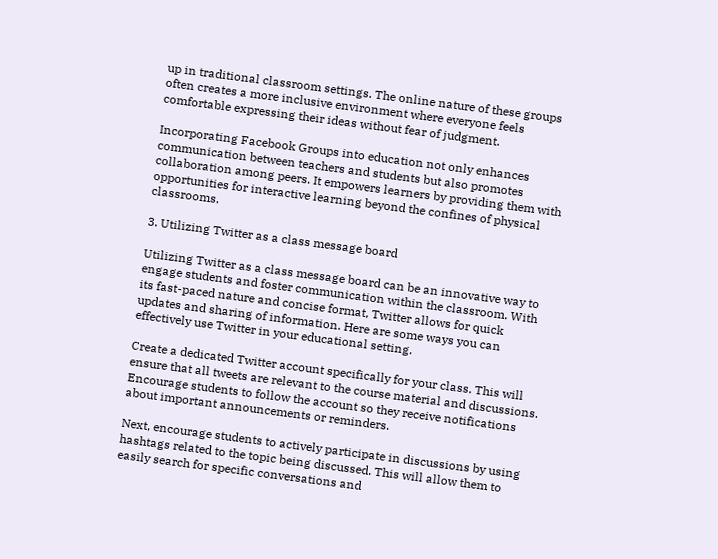up in traditional classroom settings. The online nature of these groups often creates a more inclusive environment where everyone feels comfortable expressing their ideas without fear of judgment.

Incorporating Facebook Groups into education not only enhances communication between teachers and students but also promotes collaboration among peers. It empowers learners by providing them with opportunities for interactive learning beyond the confines of physical classrooms.

3. Utilizing Twitter as a class message board

Utilizing Twitter as a class message board can be an innovative way to engage students and foster communication within the classroom. With its fast-paced nature and concise format, Twitter allows for quick updates and sharing of information. Here are some ways you can effectively use Twitter in your educational setting.

Create a dedicated Twitter account specifically for your class. This will ensure that all tweets are relevant to the course material and discussions. Encourage students to follow the account so they receive notifications about important announcements or reminders.

Next, encourage students to actively participate in discussions by using hashtags related to the topic being discussed. This will allow them to easily search for specific conversations and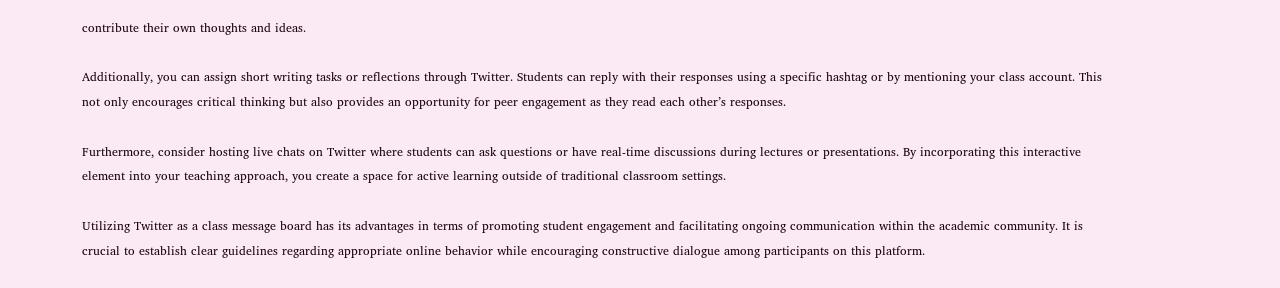contribute their own thoughts and ideas.

Additionally, you can assign short writing tasks or reflections through Twitter. Students can reply with their responses using a specific hashtag or by mentioning your class account. This not only encourages critical thinking but also provides an opportunity for peer engagement as they read each other’s responses.

Furthermore, consider hosting live chats on Twitter where students can ask questions or have real-time discussions during lectures or presentations. By incorporating this interactive element into your teaching approach, you create a space for active learning outside of traditional classroom settings.

Utilizing Twitter as a class message board has its advantages in terms of promoting student engagement and facilitating ongoing communication within the academic community. It is crucial to establish clear guidelines regarding appropriate online behavior while encouraging constructive dialogue among participants on this platform.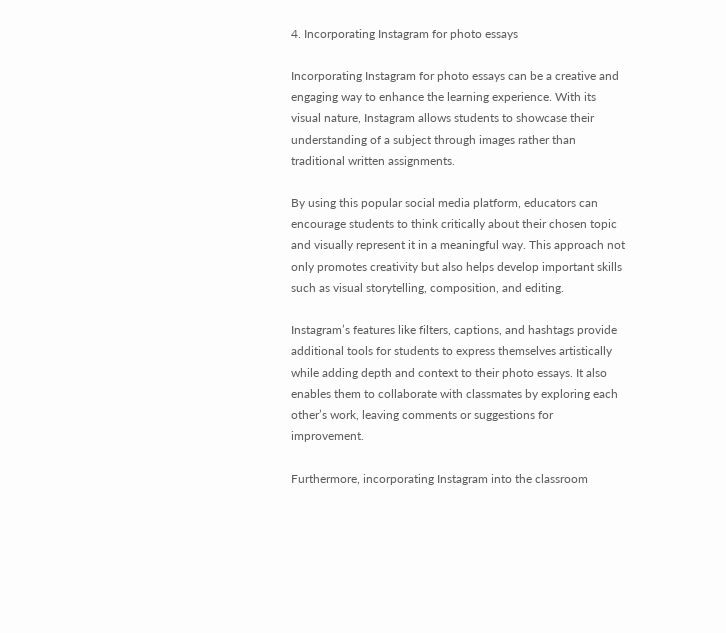4. Incorporating Instagram for photo essays

Incorporating Instagram for photo essays can be a creative and engaging way to enhance the learning experience. With its visual nature, Instagram allows students to showcase their understanding of a subject through images rather than traditional written assignments.

By using this popular social media platform, educators can encourage students to think critically about their chosen topic and visually represent it in a meaningful way. This approach not only promotes creativity but also helps develop important skills such as visual storytelling, composition, and editing.

Instagram’s features like filters, captions, and hashtags provide additional tools for students to express themselves artistically while adding depth and context to their photo essays. It also enables them to collaborate with classmates by exploring each other’s work, leaving comments or suggestions for improvement.

Furthermore, incorporating Instagram into the classroom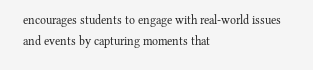encourages students to engage with real-world issues and events by capturing moments that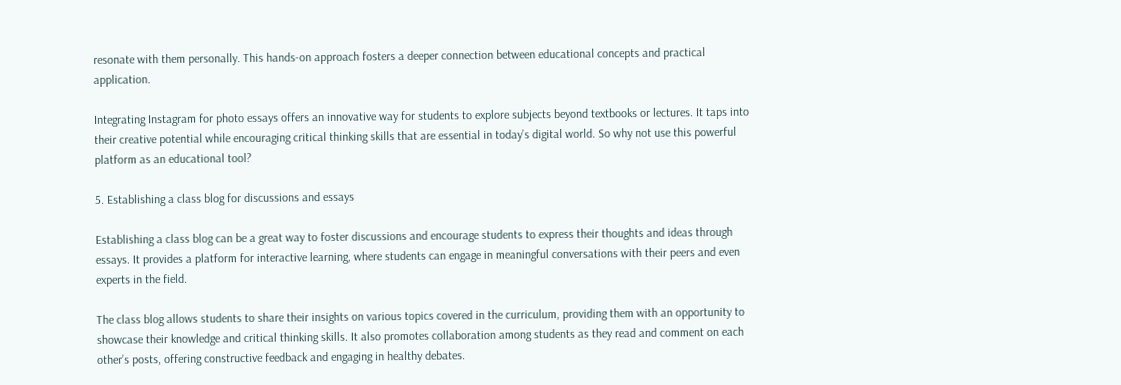resonate with them personally. This hands-on approach fosters a deeper connection between educational concepts and practical application.

Integrating Instagram for photo essays offers an innovative way for students to explore subjects beyond textbooks or lectures. It taps into their creative potential while encouraging critical thinking skills that are essential in today’s digital world. So why not use this powerful platform as an educational tool?

5. Establishing a class blog for discussions and essays

Establishing a class blog can be a great way to foster discussions and encourage students to express their thoughts and ideas through essays. It provides a platform for interactive learning, where students can engage in meaningful conversations with their peers and even experts in the field.

The class blog allows students to share their insights on various topics covered in the curriculum, providing them with an opportunity to showcase their knowledge and critical thinking skills. It also promotes collaboration among students as they read and comment on each other’s posts, offering constructive feedback and engaging in healthy debates.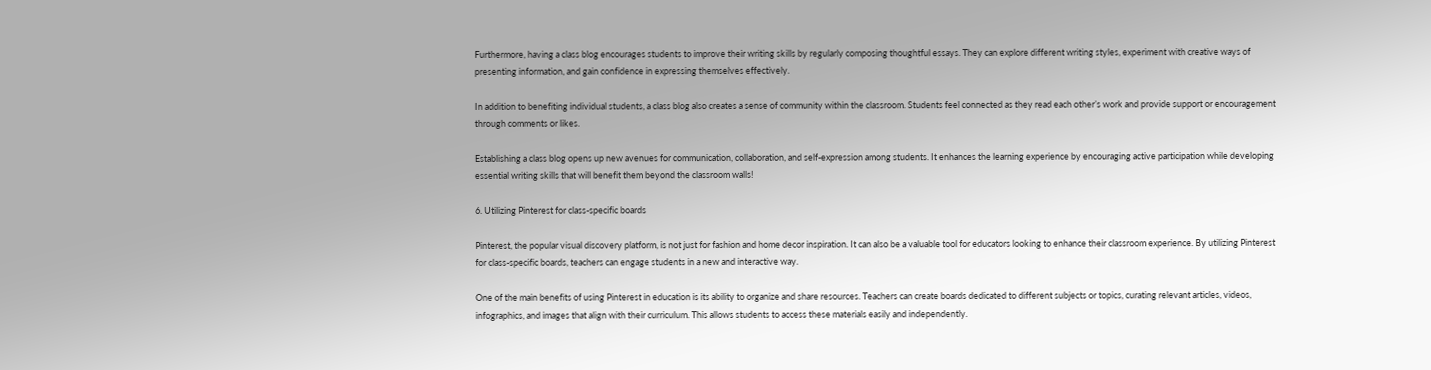Furthermore, having a class blog encourages students to improve their writing skills by regularly composing thoughtful essays. They can explore different writing styles, experiment with creative ways of presenting information, and gain confidence in expressing themselves effectively.

In addition to benefiting individual students, a class blog also creates a sense of community within the classroom. Students feel connected as they read each other’s work and provide support or encouragement through comments or likes.

Establishing a class blog opens up new avenues for communication, collaboration, and self-expression among students. It enhances the learning experience by encouraging active participation while developing essential writing skills that will benefit them beyond the classroom walls!

6. Utilizing Pinterest for class-specific boards

Pinterest, the popular visual discovery platform, is not just for fashion and home decor inspiration. It can also be a valuable tool for educators looking to enhance their classroom experience. By utilizing Pinterest for class-specific boards, teachers can engage students in a new and interactive way.

One of the main benefits of using Pinterest in education is its ability to organize and share resources. Teachers can create boards dedicated to different subjects or topics, curating relevant articles, videos, infographics, and images that align with their curriculum. This allows students to access these materials easily and independently.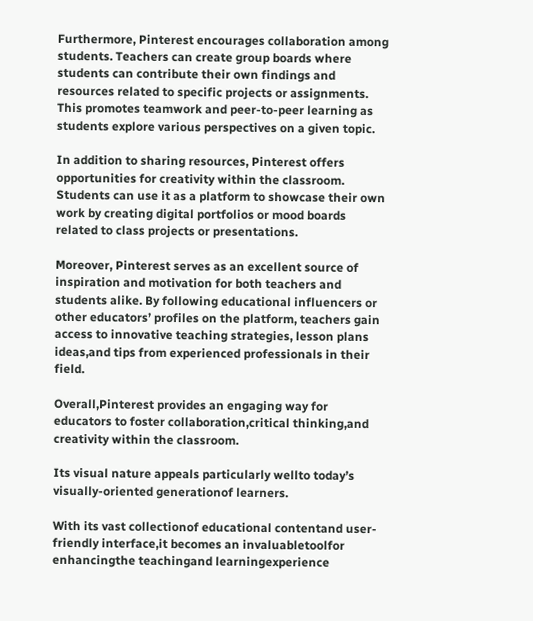Furthermore, Pinterest encourages collaboration among students. Teachers can create group boards where students can contribute their own findings and resources related to specific projects or assignments. This promotes teamwork and peer-to-peer learning as students explore various perspectives on a given topic.

In addition to sharing resources, Pinterest offers opportunities for creativity within the classroom. Students can use it as a platform to showcase their own work by creating digital portfolios or mood boards related to class projects or presentations.

Moreover, Pinterest serves as an excellent source of inspiration and motivation for both teachers and students alike. By following educational influencers or other educators’ profiles on the platform, teachers gain access to innovative teaching strategies, lesson plans ideas,and tips from experienced professionals in their field.

Overall,Pinterest provides an engaging way for educators to foster collaboration,critical thinking,and creativity within the classroom.

Its visual nature appeals particularly wellto today’s visually-oriented generationof learners.

With its vast collectionof educational contentand user-friendly interface,it becomes an invaluabletoolfor enhancingthe teachingand learningexperience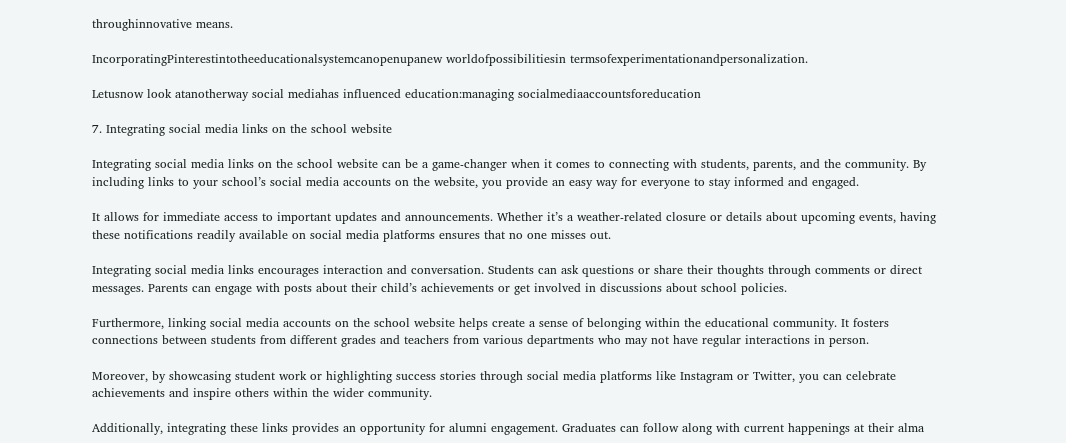throughinnovative means.

IncorporatingPinterestintotheeducationalsystemcanopenupanew worldofpossibilitiesin termsofexperimentationandpersonalization.

Letusnow look atanotherway social mediahas influenced education:managing socialmediaaccountsforeducation

7. Integrating social media links on the school website

Integrating social media links on the school website can be a game-changer when it comes to connecting with students, parents, and the community. By including links to your school’s social media accounts on the website, you provide an easy way for everyone to stay informed and engaged.

It allows for immediate access to important updates and announcements. Whether it’s a weather-related closure or details about upcoming events, having these notifications readily available on social media platforms ensures that no one misses out.

Integrating social media links encourages interaction and conversation. Students can ask questions or share their thoughts through comments or direct messages. Parents can engage with posts about their child’s achievements or get involved in discussions about school policies.

Furthermore, linking social media accounts on the school website helps create a sense of belonging within the educational community. It fosters connections between students from different grades and teachers from various departments who may not have regular interactions in person.

Moreover, by showcasing student work or highlighting success stories through social media platforms like Instagram or Twitter, you can celebrate achievements and inspire others within the wider community.

Additionally, integrating these links provides an opportunity for alumni engagement. Graduates can follow along with current happenings at their alma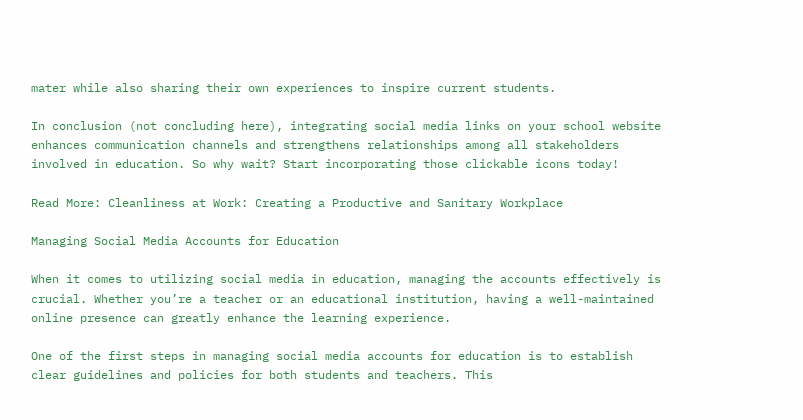mater while also sharing their own experiences to inspire current students.

In conclusion (not concluding here), integrating social media links on your school website enhances communication channels and strengthens relationships among all stakeholders involved in education. So why wait? Start incorporating those clickable icons today!

Read More: Cleanliness at Work: Creating a Productive and Sanitary Workplace

Managing Social Media Accounts for Education

When it comes to utilizing social media in education, managing the accounts effectively is crucial. Whether you’re a teacher or an educational institution, having a well-maintained online presence can greatly enhance the learning experience.

One of the first steps in managing social media accounts for education is to establish clear guidelines and policies for both students and teachers. This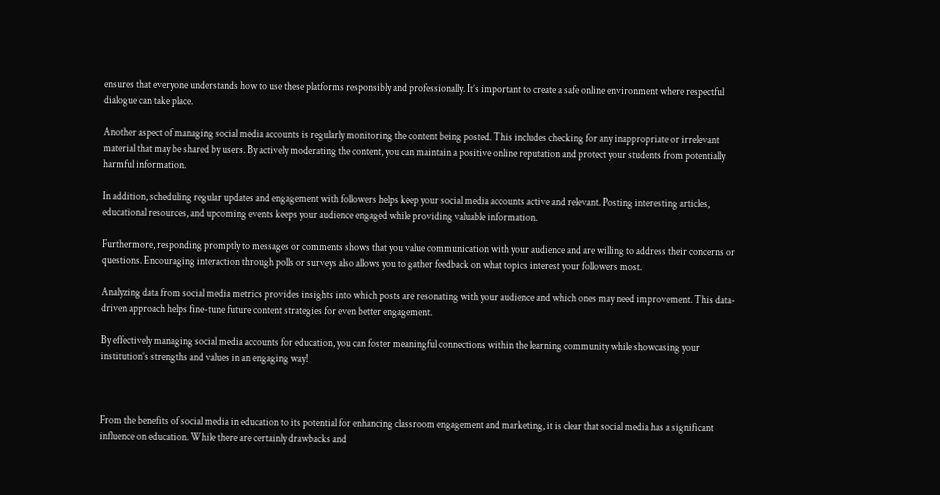ensures that everyone understands how to use these platforms responsibly and professionally. It’s important to create a safe online environment where respectful dialogue can take place.

Another aspect of managing social media accounts is regularly monitoring the content being posted. This includes checking for any inappropriate or irrelevant material that may be shared by users. By actively moderating the content, you can maintain a positive online reputation and protect your students from potentially harmful information.

In addition, scheduling regular updates and engagement with followers helps keep your social media accounts active and relevant. Posting interesting articles, educational resources, and upcoming events keeps your audience engaged while providing valuable information.

Furthermore, responding promptly to messages or comments shows that you value communication with your audience and are willing to address their concerns or questions. Encouraging interaction through polls or surveys also allows you to gather feedback on what topics interest your followers most.

Analyzing data from social media metrics provides insights into which posts are resonating with your audience and which ones may need improvement. This data-driven approach helps fine-tune future content strategies for even better engagement.

By effectively managing social media accounts for education, you can foster meaningful connections within the learning community while showcasing your institution’s strengths and values in an engaging way!



From the benefits of social media in education to its potential for enhancing classroom engagement and marketing, it is clear that social media has a significant influence on education. While there are certainly drawbacks and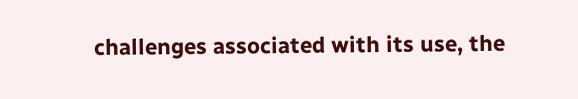challenges associated with its use, the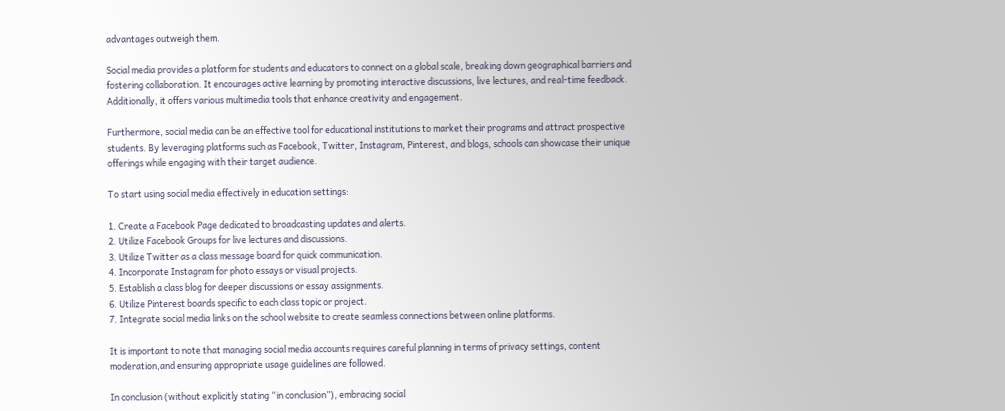advantages outweigh them.

Social media provides a platform for students and educators to connect on a global scale, breaking down geographical barriers and fostering collaboration. It encourages active learning by promoting interactive discussions, live lectures, and real-time feedback. Additionally, it offers various multimedia tools that enhance creativity and engagement.

Furthermore, social media can be an effective tool for educational institutions to market their programs and attract prospective students. By leveraging platforms such as Facebook, Twitter, Instagram, Pinterest, and blogs, schools can showcase their unique offerings while engaging with their target audience.

To start using social media effectively in education settings:

1. Create a Facebook Page dedicated to broadcasting updates and alerts.
2. Utilize Facebook Groups for live lectures and discussions.
3. Utilize Twitter as a class message board for quick communication.
4. Incorporate Instagram for photo essays or visual projects.
5. Establish a class blog for deeper discussions or essay assignments.
6. Utilize Pinterest boards specific to each class topic or project.
7. Integrate social media links on the school website to create seamless connections between online platforms.

It is important to note that managing social media accounts requires careful planning in terms of privacy settings, content moderation,and ensuring appropriate usage guidelines are followed.

In conclusion (without explicitly stating “in conclusion”), embracing social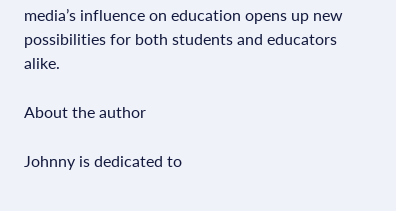media’s influence on education opens up new possibilities for both students and educators alike.

About the author

Johnny is dedicated to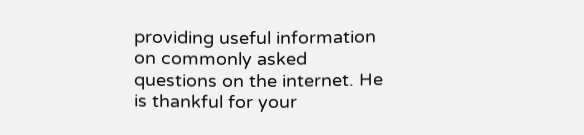providing useful information on commonly asked questions on the internet. He is thankful for your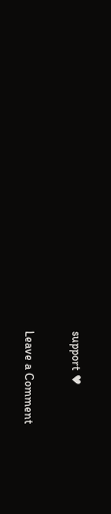support ♥

Leave a Comment